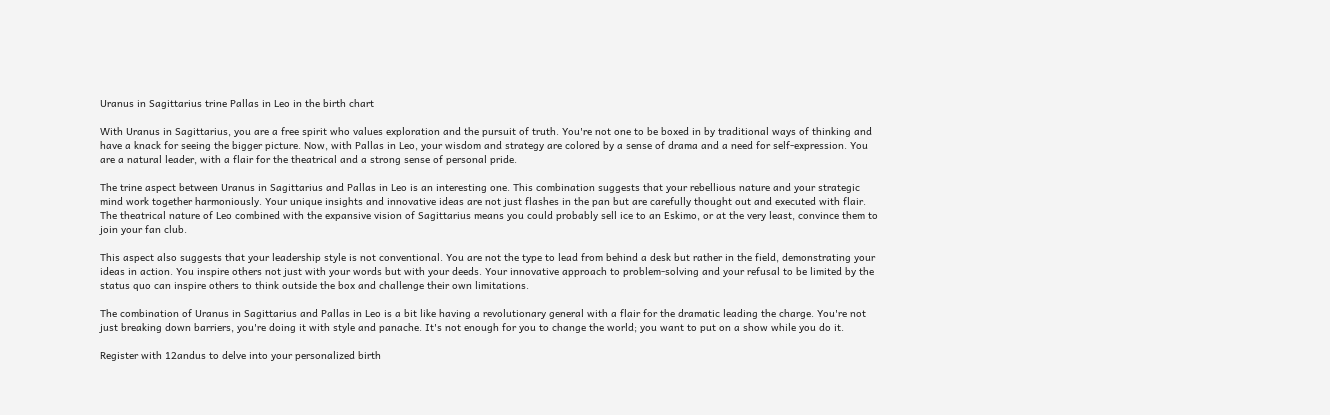Uranus in Sagittarius trine Pallas in Leo in the birth chart

With Uranus in Sagittarius, you are a free spirit who values exploration and the pursuit of truth. You're not one to be boxed in by traditional ways of thinking and have a knack for seeing the bigger picture. Now, with Pallas in Leo, your wisdom and strategy are colored by a sense of drama and a need for self-expression. You are a natural leader, with a flair for the theatrical and a strong sense of personal pride.

The trine aspect between Uranus in Sagittarius and Pallas in Leo is an interesting one. This combination suggests that your rebellious nature and your strategic mind work together harmoniously. Your unique insights and innovative ideas are not just flashes in the pan but are carefully thought out and executed with flair. The theatrical nature of Leo combined with the expansive vision of Sagittarius means you could probably sell ice to an Eskimo, or at the very least, convince them to join your fan club.

This aspect also suggests that your leadership style is not conventional. You are not the type to lead from behind a desk but rather in the field, demonstrating your ideas in action. You inspire others not just with your words but with your deeds. Your innovative approach to problem-solving and your refusal to be limited by the status quo can inspire others to think outside the box and challenge their own limitations.

The combination of Uranus in Sagittarius and Pallas in Leo is a bit like having a revolutionary general with a flair for the dramatic leading the charge. You're not just breaking down barriers, you're doing it with style and panache. It's not enough for you to change the world; you want to put on a show while you do it.

Register with 12andus to delve into your personalized birth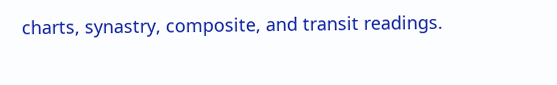charts, synastry, composite, and transit readings.